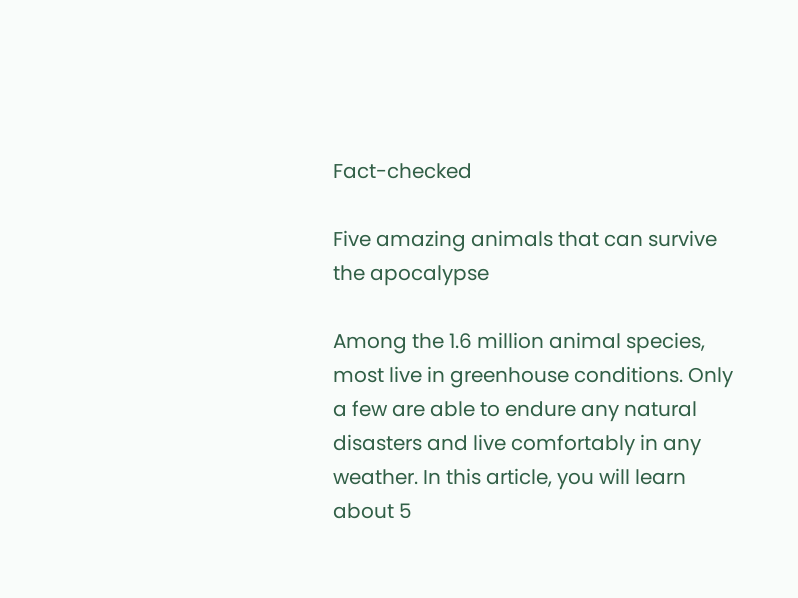Fact-checked

Five amazing animals that can survive the apocalypse

Among the 1.6 million animal species, most live in greenhouse conditions. Only a few are able to endure any natural disasters and live comfortably in any weather. In this article, you will learn about 5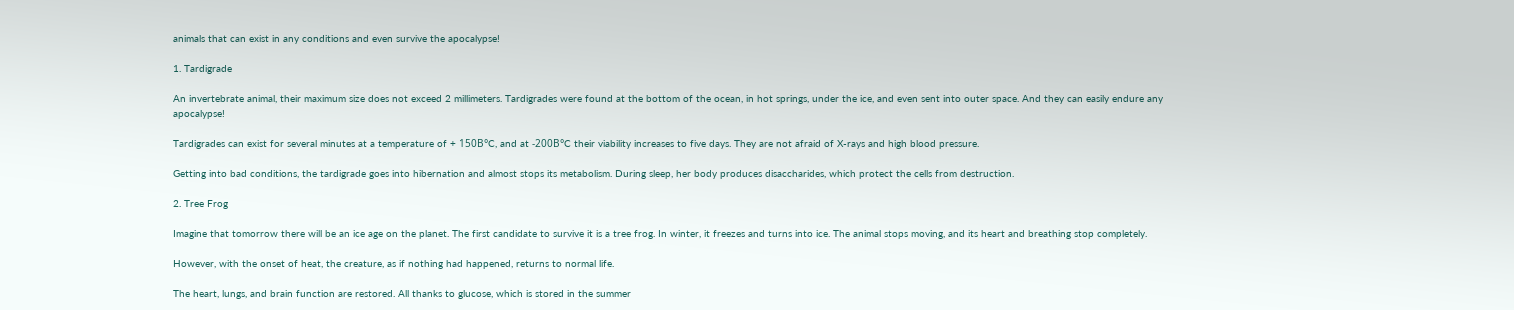animals that can exist in any conditions and even survive the apocalypse!

1. Tardigrade

An invertebrate animal, their maximum size does not exceed 2 millimeters. Tardigrades were found at the bottom of the ocean, in hot springs, under the ice, and even sent into outer space. And they can easily endure any apocalypse!

Tardigrades can exist for several minutes at a temperature of + 150В°C, and at -200В°C their viability increases to five days. They are not afraid of X-rays and high blood pressure.

Getting into bad conditions, the tardigrade goes into hibernation and almost stops its metabolism. During sleep, her body produces disaccharides, which protect the cells from destruction.

2. Tree Frog

Imagine that tomorrow there will be an ice age on the planet. The first candidate to survive it is a tree frog. In winter, it freezes and turns into ice. The animal stops moving, and its heart and breathing stop completely.

However, with the onset of heat, the creature, as if nothing had happened, returns to normal life.

The heart, lungs, and brain function are restored. All thanks to glucose, which is stored in the summer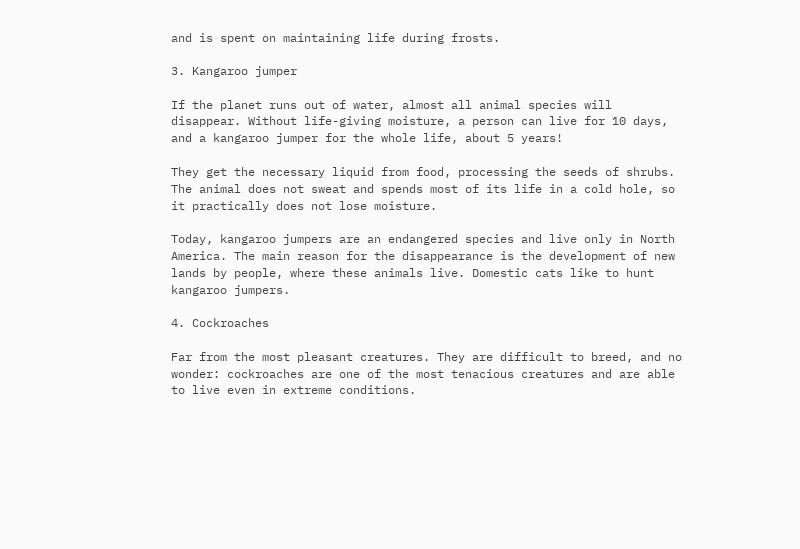and is spent on maintaining life during frosts.

3. Kangaroo jumper

If the planet runs out of water, almost all animal species will disappear. Without life-giving moisture, a person can live for 10 days, and a kangaroo jumper for the whole life, about 5 years!

They get the necessary liquid from food, processing the seeds of shrubs. The animal does not sweat and spends most of its life in a cold hole, so it practically does not lose moisture.

Today, kangaroo jumpers are an endangered species and live only in North America. The main reason for the disappearance is the development of new lands by people, where these animals live. Domestic cats like to hunt kangaroo jumpers.

4. Cockroaches

Far from the most pleasant creatures. They are difficult to breed, and no wonder: cockroaches are one of the most tenacious creatures and are able to live even in extreme conditions.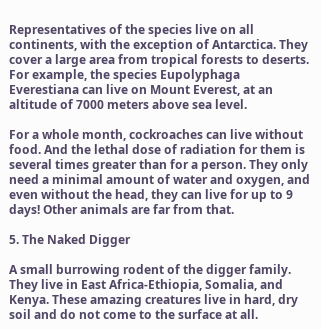Representatives of the species live on all continents, with the exception of Antarctica. They cover a large area from tropical forests to deserts. For example, the species Eupolyphaga Everestiana can live on Mount Everest, at an altitude of 7000 meters above sea level.

For a whole month, cockroaches can live without food. And the lethal dose of radiation for them is several times greater than for a person. They only need a minimal amount of water and oxygen, and even without the head, they can live for up to 9 days! Other animals are far from that.

5. The Naked Digger

A small burrowing rodent of the digger family. They live in East Africa-Ethiopia, Somalia, and Kenya. These amazing creatures live in hard, dry soil and do not come to the surface at all.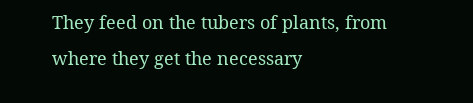They feed on the tubers of plants, from where they get the necessary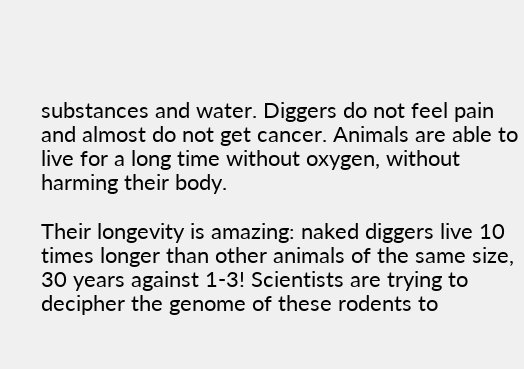substances and water. Diggers do not feel pain and almost do not get cancer. Animals are able to live for a long time without oxygen, without harming their body.

Their longevity is amazing: naked diggers live 10 times longer than other animals of the same size, 30 years against 1-3! Scientists are trying to decipher the genome of these rodents to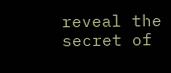reveal the secret of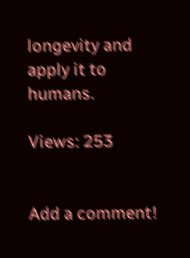longevity and apply it to humans.

Views: 253


Add a comment!